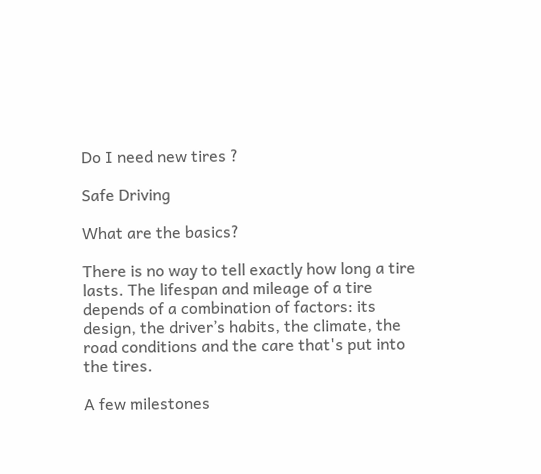Do I need new tires ?

Safe Driving

What are the basics?

There is no way to tell exactly how long a tire lasts. The lifespan and mileage of a tire depends of a combination of factors: its design, the driver’s habits, the climate, the road conditions and the care that's put into the tires.

A few milestones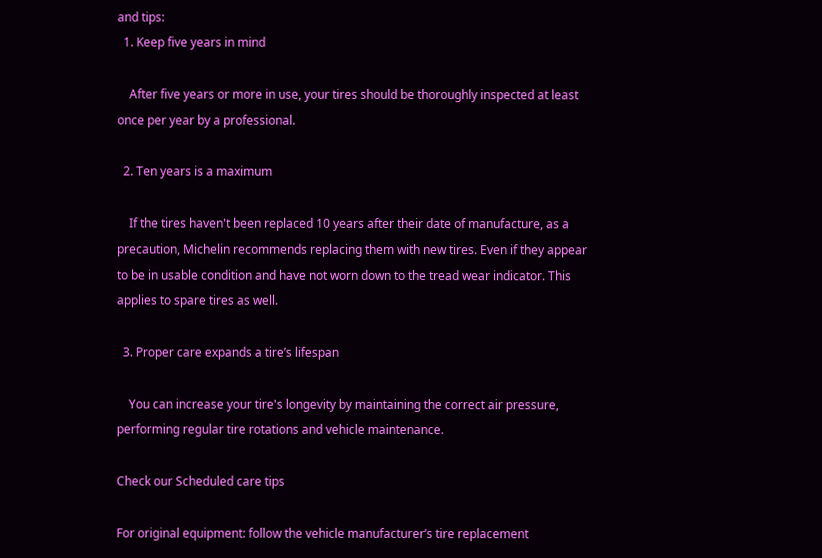and tips:
  1. Keep five years in mind

    After five years or more in use, your tires should be thoroughly inspected at least once per year by a professional.

  2. Ten years is a maximum

    If the tires haven't been replaced 10 years after their date of manufacture, as a precaution, Michelin recommends replacing them with new tires. Even if they appear to be in usable condition and have not worn down to the tread wear indicator. This applies to spare tires as well.

  3. Proper care expands a tire’s lifespan

    You can increase your tire's longevity by maintaining the correct air pressure, performing regular tire rotations and vehicle maintenance.

Check our Scheduled care tips

For original equipment: follow the vehicle manufacturer’s tire replacement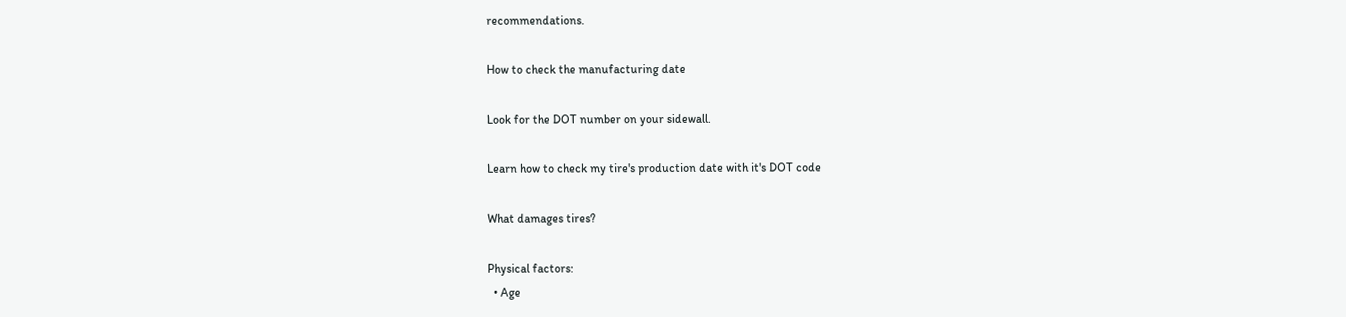recommendations.

How to check the manufacturing date

Look for the DOT number on your sidewall.

Learn how to check my tire's production date with it's DOT code

What damages tires?

Physical factors:
  • Age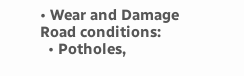• Wear and Damage
Road conditions:
  • Potholes,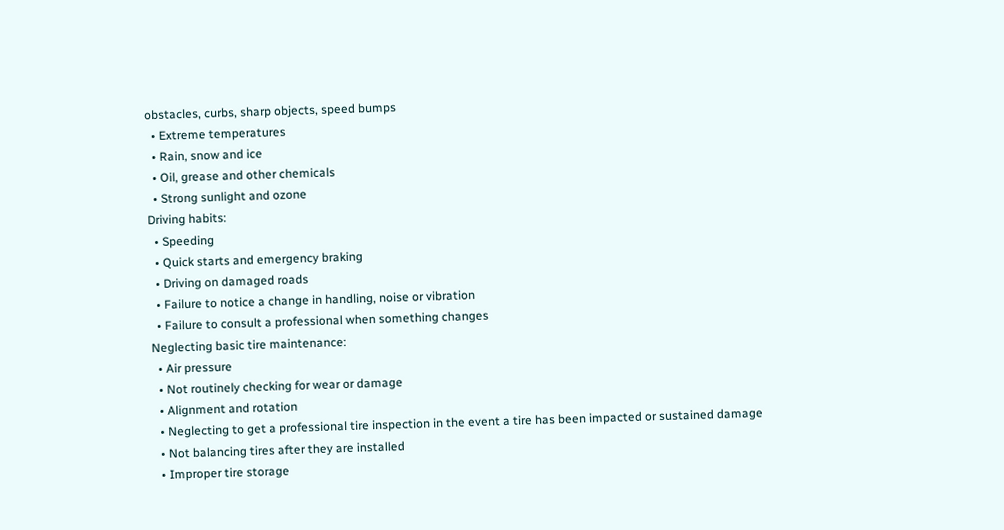obstacles, curbs, sharp objects, speed bumps
  • Extreme temperatures
  • Rain, snow and ice
  • Oil, grease and other chemicals
  • Strong sunlight and ozone
Driving habits:
  • Speeding
  • Quick starts and emergency braking
  • Driving on damaged roads
  • Failure to notice a change in handling, noise or vibration
  • Failure to consult a professional when something changes
Neglecting basic tire maintenance:
  • Air pressure
  • Not routinely checking for wear or damage
  • Alignment and rotation
  • Neglecting to get a professional tire inspection in the event a tire has been impacted or sustained damage
  • Not balancing tires after they are installed
  • Improper tire storage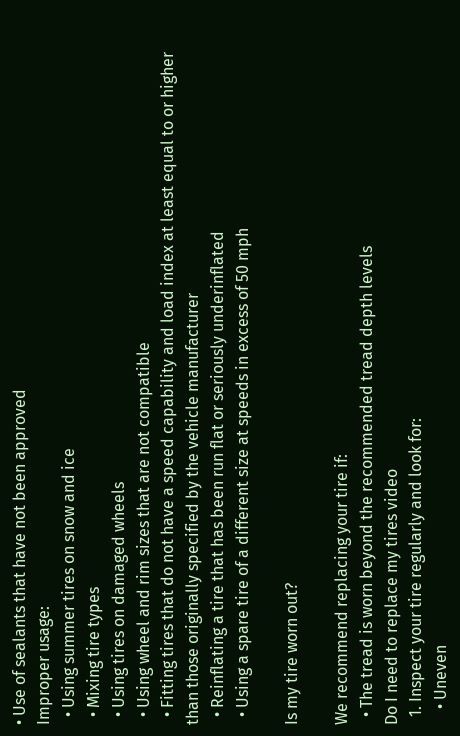• Use of sealants that have not been approved
Improper usage:
  • Using summer tires on snow and ice
  • Mixing tire types
  • Using tires on damaged wheels
  • Using wheel and rim sizes that are not compatible
  • Fitting tires that do not have a speed capability and load index at least equal to or higher than those originally specified by the vehicle manufacturer
  • Reinflating a tire that has been run flat or seriously underinflated
  • Using a spare tire of a different size at speeds in excess of 50 mph

Is my tire worn out?

We recommend replacing your tire if:
  • The tread is worn beyond the recommended tread depth levels
Do I need to replace my tires video
  1. Inspect your tire regularly and look for:
    • Uneven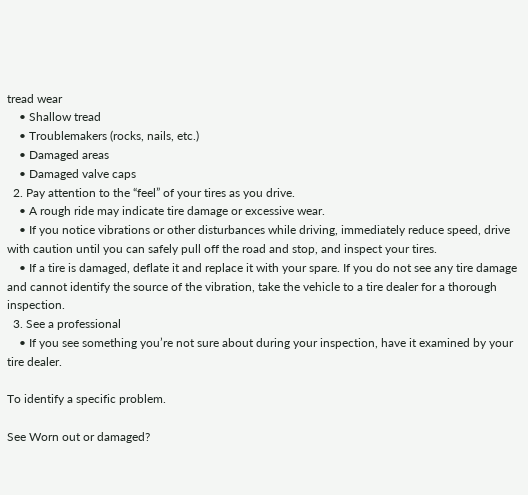tread wear
    • Shallow tread
    • Troublemakers (rocks, nails, etc.)
    • Damaged areas
    • Damaged valve caps
  2. Pay attention to the “feel” of your tires as you drive.
    • A rough ride may indicate tire damage or excessive wear.
    • If you notice vibrations or other disturbances while driving, immediately reduce speed, drive with caution until you can safely pull off the road and stop, and inspect your tires.
    • If a tire is damaged, deflate it and replace it with your spare. If you do not see any tire damage and cannot identify the source of the vibration, take the vehicle to a tire dealer for a thorough inspection.
  3. See a professional
    • If you see something you’re not sure about during your inspection, have it examined by your tire dealer.

To identify a specific problem.

See Worn out or damaged?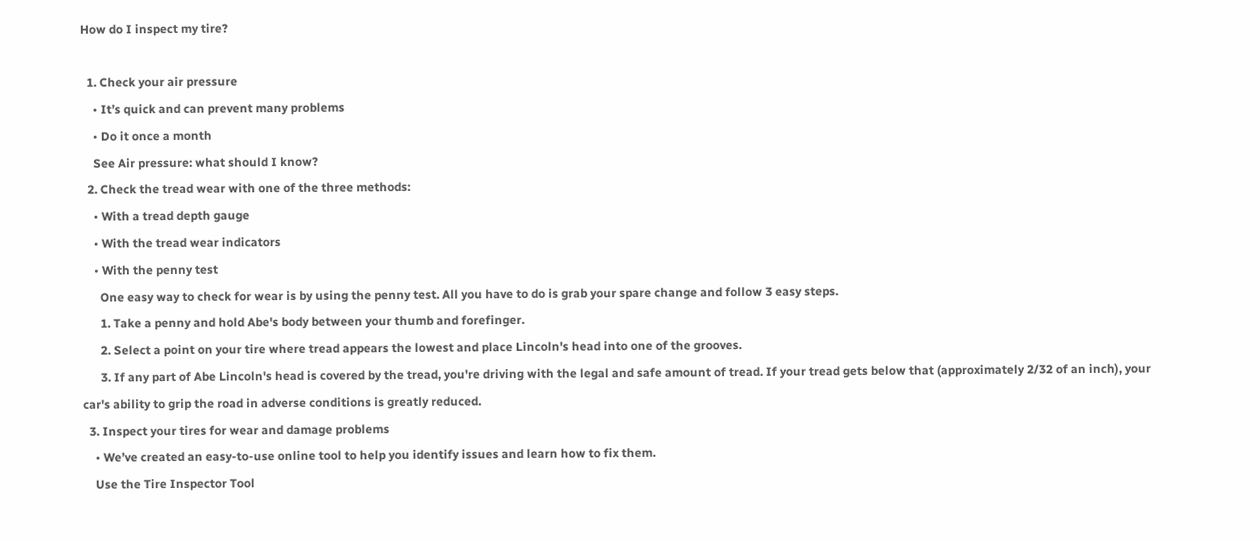How do I inspect my tire?

  1. Check your air pressure
    • It’s quick and can prevent many problems
    • Do it once a month
    See Air pressure: what should I know?
  2. Check the tread wear with one of the three methods:
    • With a tread depth gauge
    • With the tread wear indicators
    • With the penny test
      One easy way to check for wear is by using the penny test. All you have to do is grab your spare change and follow 3 easy steps.
      1. Take a penny and hold Abe's body between your thumb and forefinger.
      2. Select a point on your tire where tread appears the lowest and place Lincoln's head into one of the grooves.
      3. If any part of Abe Lincoln's head is covered by the tread, you're driving with the legal and safe amount of tread. If your tread gets below that (approximately 2/32 of an inch), your car's ability to grip the road in adverse conditions is greatly reduced.
  3. Inspect your tires for wear and damage problems
    • We’ve created an easy-to-use online tool to help you identify issues and learn how to fix them.
    Use the Tire Inspector Tool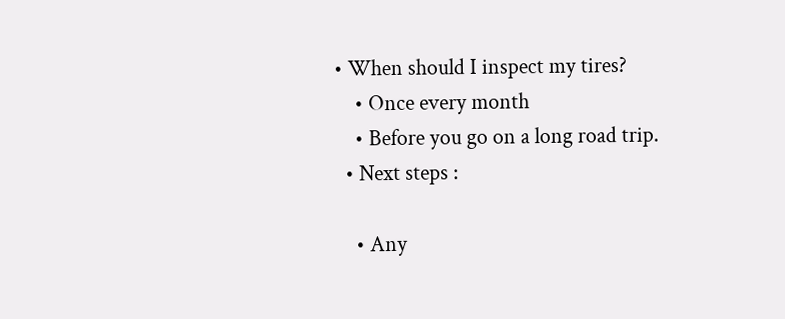• When should I inspect my tires?
    • Once every month
    • Before you go on a long road trip.
  • Next steps :

    • Any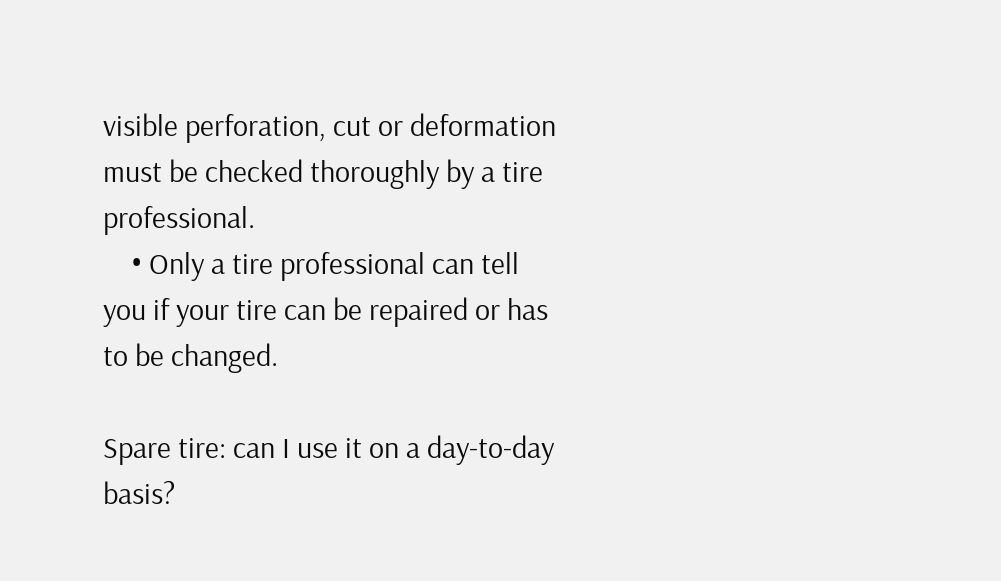visible perforation, cut or deformation must be checked thoroughly by a tire professional.
    • Only a tire professional can tell you if your tire can be repaired or has to be changed.

Spare tire: can I use it on a day-to-day basis?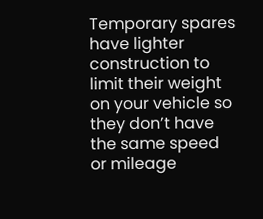Temporary spares have lighter construction to limit their weight on your vehicle so they don’t have the same speed or mileage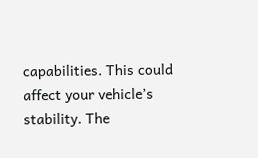capabilities. This could affect your vehicle’s stability. The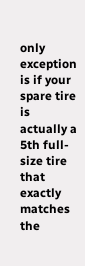only exception is if your spare tire is actually a 5th full-size tire that exactly matches the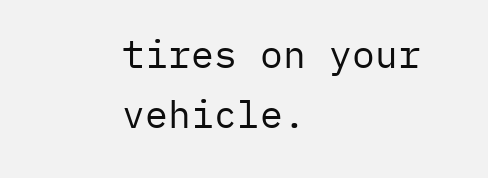tires on your vehicle.